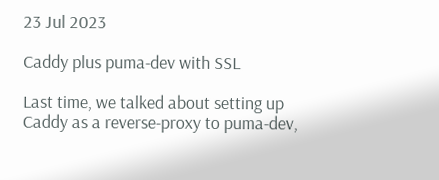23 Jul 2023

Caddy plus puma-dev with SSL

Last time, we talked about setting up Caddy as a reverse-proxy to puma-dev,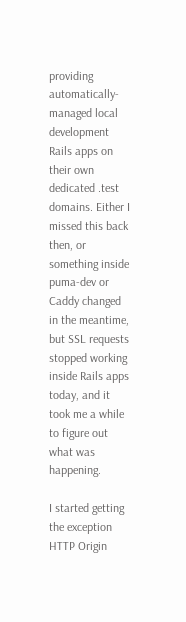providing automatically-managed local development Rails apps on their own dedicated .test domains. Either I missed this back then, or something inside puma-dev or Caddy changed in the meantime, but SSL requests stopped working inside Rails apps today, and it took me a while to figure out what was happening.

I started getting the exception HTTP Origin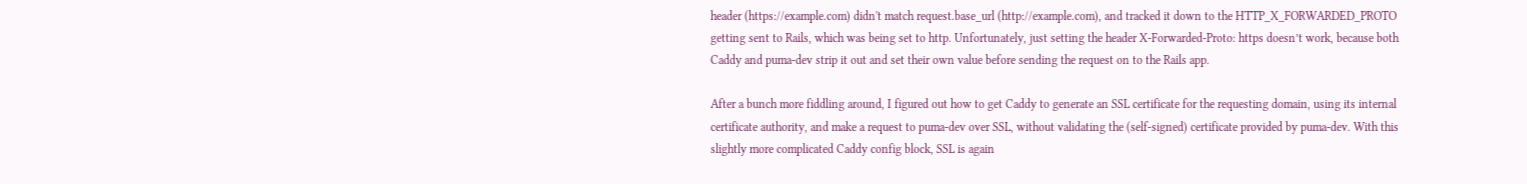header (https://example.com) didn't match request.base_url (http://example.com), and tracked it down to the HTTP_X_FORWARDED_PROTO getting sent to Rails, which was being set to http. Unfortunately, just setting the header X-Forwarded-Proto: https doesn’t work, because both Caddy and puma-dev strip it out and set their own value before sending the request on to the Rails app.

After a bunch more fiddling around, I figured out how to get Caddy to generate an SSL certificate for the requesting domain, using its internal certificate authority, and make a request to puma-dev over SSL, without validating the (self-signed) certificate provided by puma-dev. With this slightly more complicated Caddy config block, SSL is again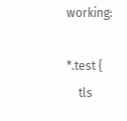working:

*.test {
    tls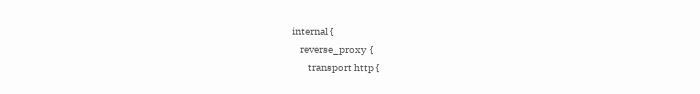internal {
    reverse_proxy  {
        transport http {